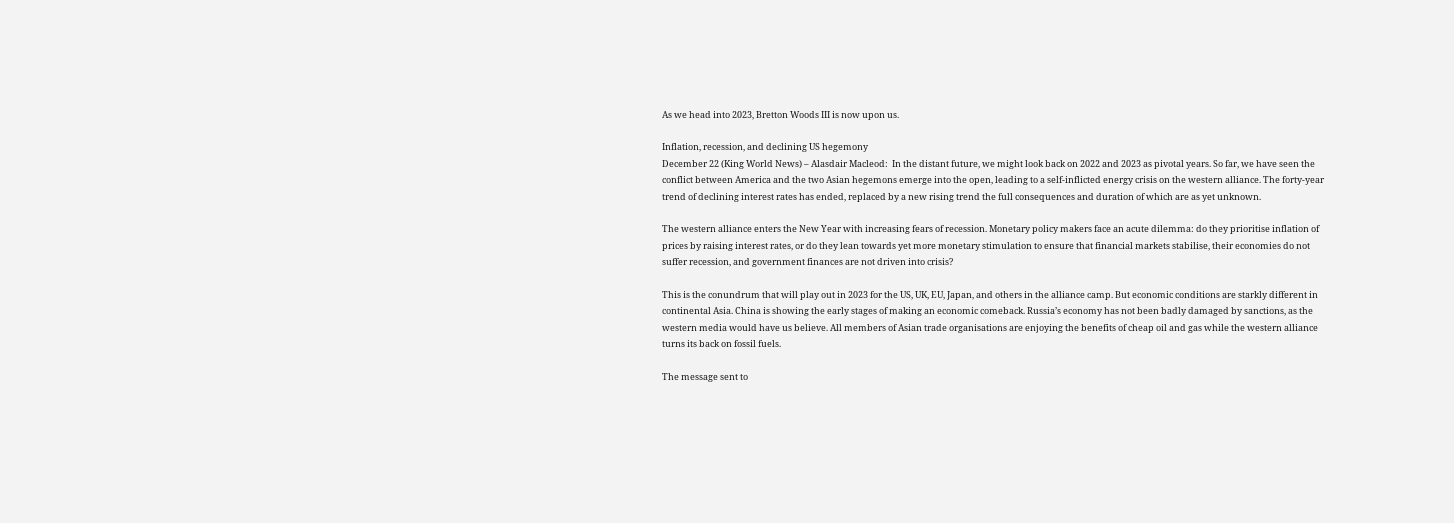As we head into 2023, Bretton Woods III is now upon us.

Inflation, recession, and declining US hegemony
December 22 (King World News) – Alasdair Macleod:  In the distant future, we might look back on 2022 and 2023 as pivotal years. So far, we have seen the conflict between America and the two Asian hegemons emerge into the open, leading to a self-inflicted energy crisis on the western alliance. The forty-year trend of declining interest rates has ended, replaced by a new rising trend the full consequences and duration of which are as yet unknown.

The western alliance enters the New Year with increasing fears of recession. Monetary policy makers face an acute dilemma: do they prioritise inflation of prices by raising interest rates, or do they lean towards yet more monetary stimulation to ensure that financial markets stabilise, their economies do not suffer recession, and government finances are not driven into crisis?

This is the conundrum that will play out in 2023 for the US, UK, EU, Japan, and others in the alliance camp. But economic conditions are starkly different in continental Asia. China is showing the early stages of making an economic comeback. Russia’s economy has not been badly damaged by sanctions, as the western media would have us believe. All members of Asian trade organisations are enjoying the benefits of cheap oil and gas while the western alliance turns its back on fossil fuels.

The message sent to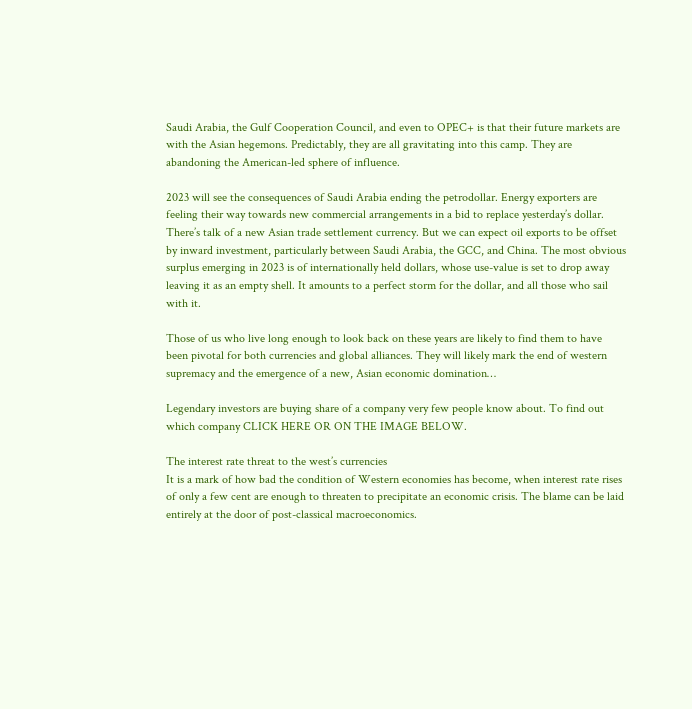Saudi Arabia, the Gulf Cooperation Council, and even to OPEC+ is that their future markets are with the Asian hegemons. Predictably, they are all gravitating into this camp. They are abandoning the American-led sphere of influence.

2023 will see the consequences of Saudi Arabia ending the petrodollar. Energy exporters are feeling their way towards new commercial arrangements in a bid to replace yesterday’s dollar. There’s talk of a new Asian trade settlement currency. But we can expect oil exports to be offset by inward investment, particularly between Saudi Arabia, the GCC, and China. The most obvious surplus emerging in 2023 is of internationally held dollars, whose use-value is set to drop away leaving it as an empty shell. It amounts to a perfect storm for the dollar, and all those who sail with it.

Those of us who live long enough to look back on these years are likely to find them to have been pivotal for both currencies and global alliances. They will likely mark the end of western supremacy and the emergence of a new, Asian economic domination…

Legendary investors are buying share of a company very few people know about. To find out which company CLICK HERE OR ON THE IMAGE BELOW.

The interest rate threat to the west’s currencies
It is a mark of how bad the condition of Western economies has become, when interest rate rises of only a few cent are enough to threaten to precipitate an economic crisis. The blame can be laid entirely at the door of post-classical macroeconomics.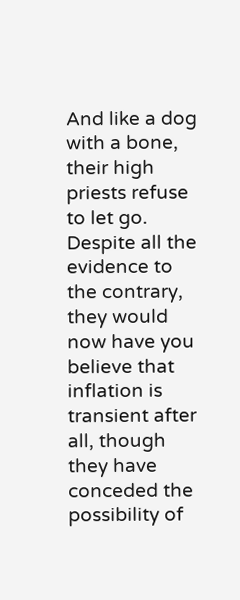And like a dog with a bone, their high priests refuse to let go. Despite all the evidence to the contrary, they would now have you believe that inflation is transient after all, though they have conceded the possibility of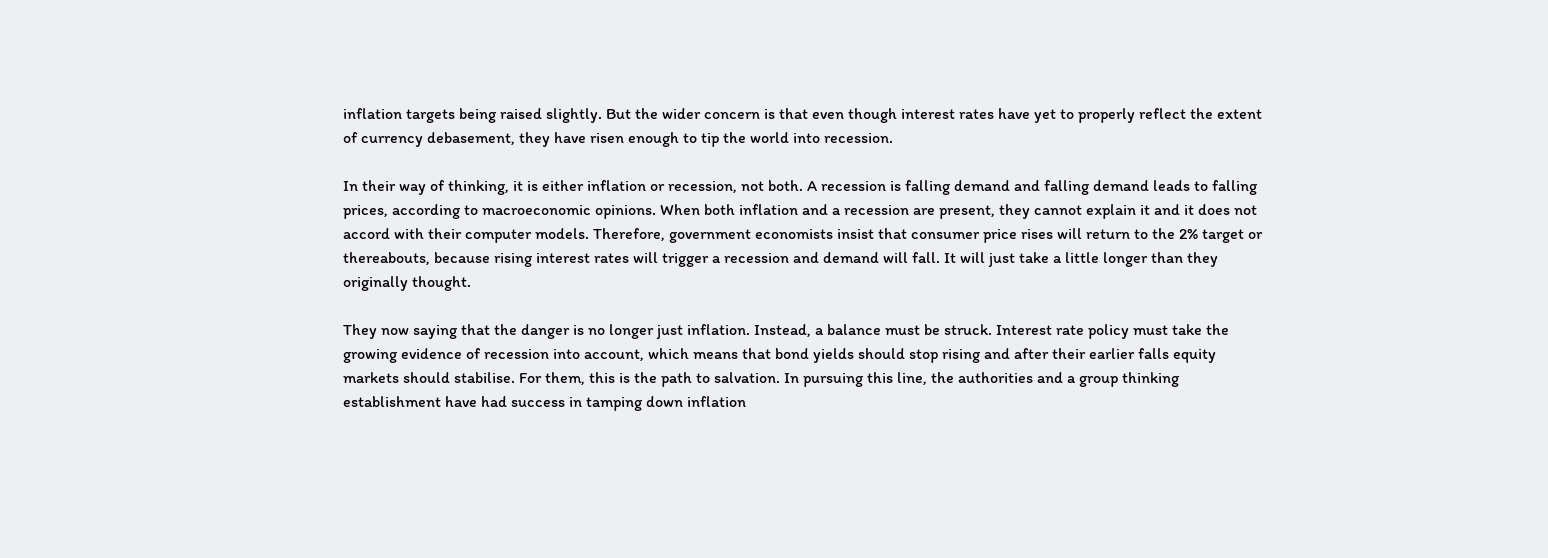inflation targets being raised slightly. But the wider concern is that even though interest rates have yet to properly reflect the extent of currency debasement, they have risen enough to tip the world into recession.

In their way of thinking, it is either inflation or recession, not both. A recession is falling demand and falling demand leads to falling prices, according to macroeconomic opinions. When both inflation and a recession are present, they cannot explain it and it does not accord with their computer models. Therefore, government economists insist that consumer price rises will return to the 2% target or thereabouts, because rising interest rates will trigger a recession and demand will fall. It will just take a little longer than they originally thought.

They now saying that the danger is no longer just inflation. Instead, a balance must be struck. Interest rate policy must take the growing evidence of recession into account, which means that bond yields should stop rising and after their earlier falls equity markets should stabilise. For them, this is the path to salvation. In pursuing this line, the authorities and a group thinking establishment have had success in tamping down inflation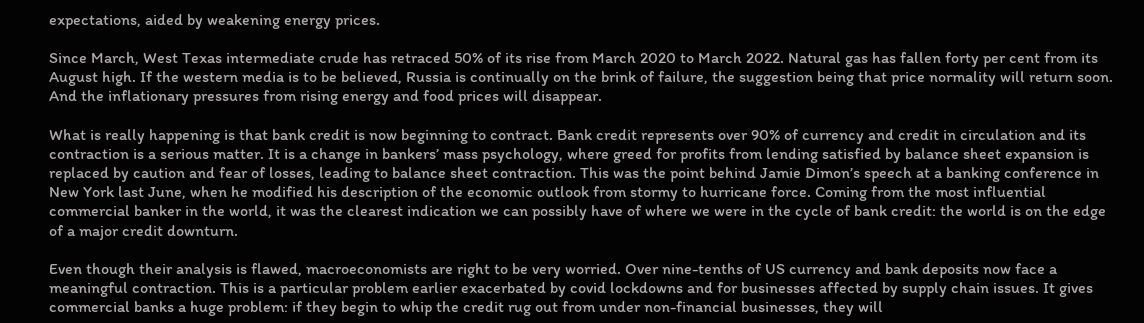expectations, aided by weakening energy prices.

Since March, West Texas intermediate crude has retraced 50% of its rise from March 2020 to March 2022. Natural gas has fallen forty per cent from its August high. If the western media is to be believed, Russia is continually on the brink of failure, the suggestion being that price normality will return soon. And the inflationary pressures from rising energy and food prices will disappear.

What is really happening is that bank credit is now beginning to contract. Bank credit represents over 90% of currency and credit in circulation and its contraction is a serious matter. It is a change in bankers’ mass psychology, where greed for profits from lending satisfied by balance sheet expansion is replaced by caution and fear of losses, leading to balance sheet contraction. This was the point behind Jamie Dimon’s speech at a banking conference in New York last June, when he modified his description of the economic outlook from stormy to hurricane force. Coming from the most influential commercial banker in the world, it was the clearest indication we can possibly have of where we were in the cycle of bank credit: the world is on the edge of a major credit downturn.

Even though their analysis is flawed, macroeconomists are right to be very worried. Over nine-tenths of US currency and bank deposits now face a meaningful contraction. This is a particular problem earlier exacerbated by covid lockdowns and for businesses affected by supply chain issues. It gives commercial banks a huge problem: if they begin to whip the credit rug out from under non-financial businesses, they will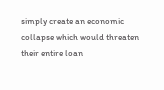simply create an economic collapse which would threaten their entire loan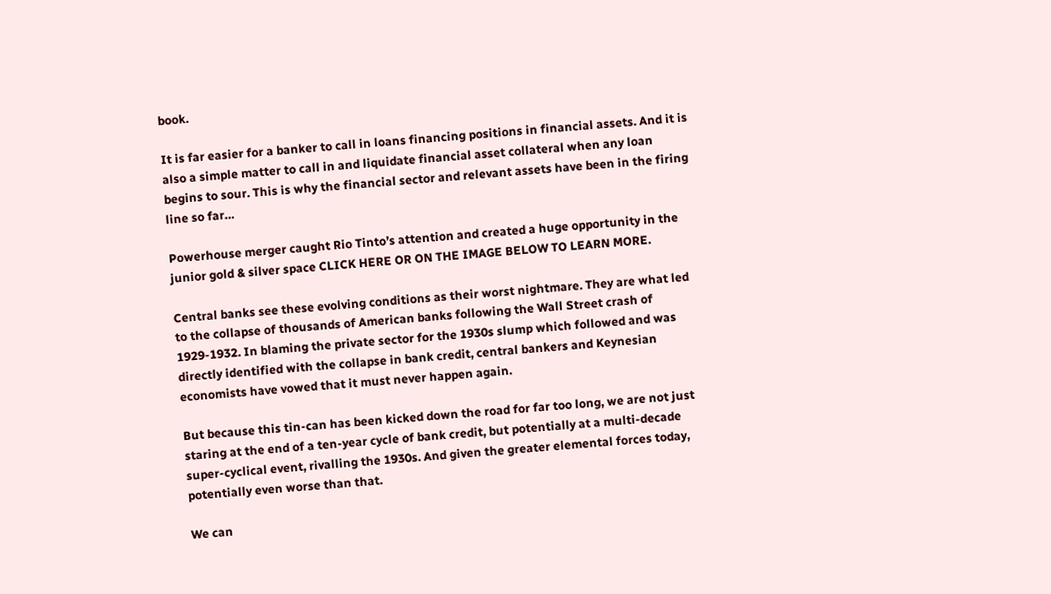book.

It is far easier for a banker to call in loans financing positions in financial assets. And it is also a simple matter to call in and liquidate financial asset collateral when any loan begins to sour. This is why the financial sector and relevant assets have been in the firing line so far…

Powerhouse merger caught Rio Tinto’s attention and created a huge opportunity in the junior gold & silver space CLICK HERE OR ON THE IMAGE BELOW TO LEARN MORE.

Central banks see these evolving conditions as their worst nightmare. They are what led to the collapse of thousands of American banks following the Wall Street crash of 1929-1932. In blaming the private sector for the 1930s slump which followed and was directly identified with the collapse in bank credit, central bankers and Keynesian economists have vowed that it must never happen again.

But because this tin-can has been kicked down the road for far too long, we are not just staring at the end of a ten-year cycle of bank credit, but potentially at a multi-decade super-cyclical event, rivalling the 1930s. And given the greater elemental forces today, potentially even worse than that.

We can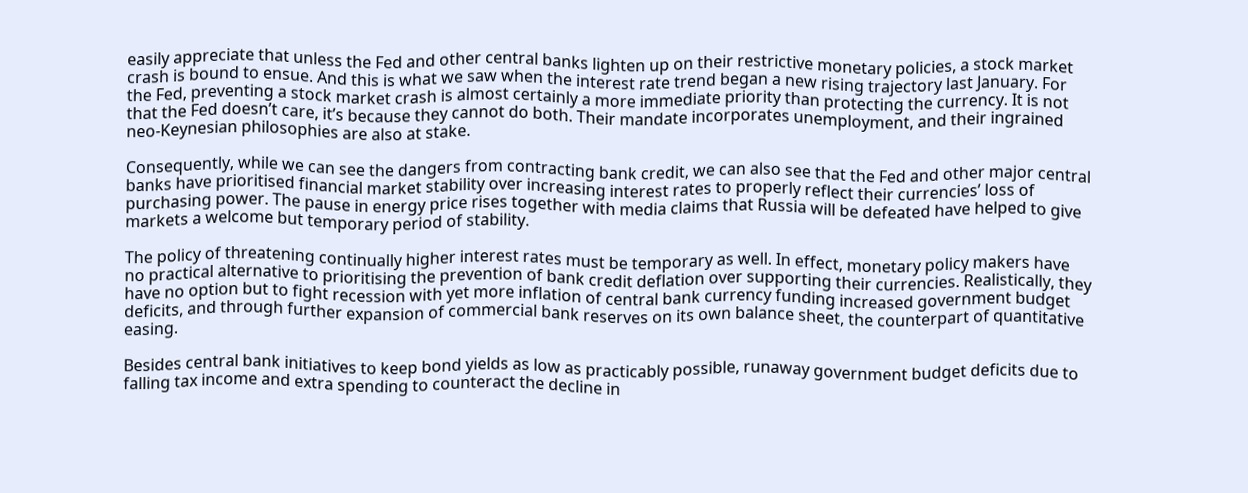easily appreciate that unless the Fed and other central banks lighten up on their restrictive monetary policies, a stock market crash is bound to ensue. And this is what we saw when the interest rate trend began a new rising trajectory last January. For the Fed, preventing a stock market crash is almost certainly a more immediate priority than protecting the currency. It is not that the Fed doesn’t care, it’s because they cannot do both. Their mandate incorporates unemployment, and their ingrained neo-Keynesian philosophies are also at stake.

Consequently, while we can see the dangers from contracting bank credit, we can also see that the Fed and other major central banks have prioritised financial market stability over increasing interest rates to properly reflect their currencies’ loss of purchasing power. The pause in energy price rises together with media claims that Russia will be defeated have helped to give markets a welcome but temporary period of stability.

The policy of threatening continually higher interest rates must be temporary as well. In effect, monetary policy makers have no practical alternative to prioritising the prevention of bank credit deflation over supporting their currencies. Realistically, they have no option but to fight recession with yet more inflation of central bank currency funding increased government budget deficits, and through further expansion of commercial bank reserves on its own balance sheet, the counterpart of quantitative easing.

Besides central bank initiatives to keep bond yields as low as practicably possible, runaway government budget deficits due to falling tax income and extra spending to counteract the decline in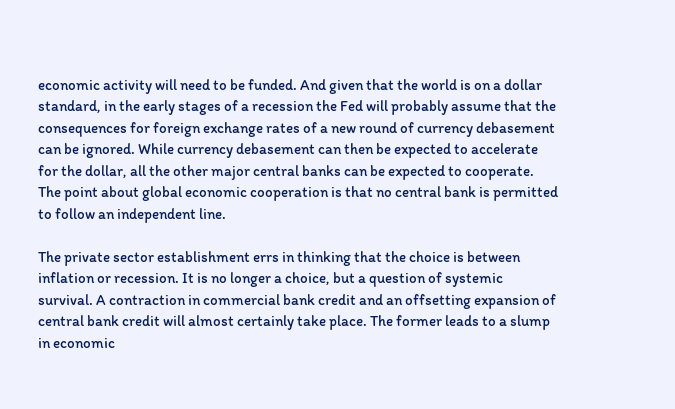economic activity will need to be funded. And given that the world is on a dollar standard, in the early stages of a recession the Fed will probably assume that the consequences for foreign exchange rates of a new round of currency debasement can be ignored. While currency debasement can then be expected to accelerate for the dollar, all the other major central banks can be expected to cooperate. The point about global economic cooperation is that no central bank is permitted to follow an independent line.

The private sector establishment errs in thinking that the choice is between inflation or recession. It is no longer a choice, but a question of systemic survival. A contraction in commercial bank credit and an offsetting expansion of central bank credit will almost certainly take place. The former leads to a slump in economic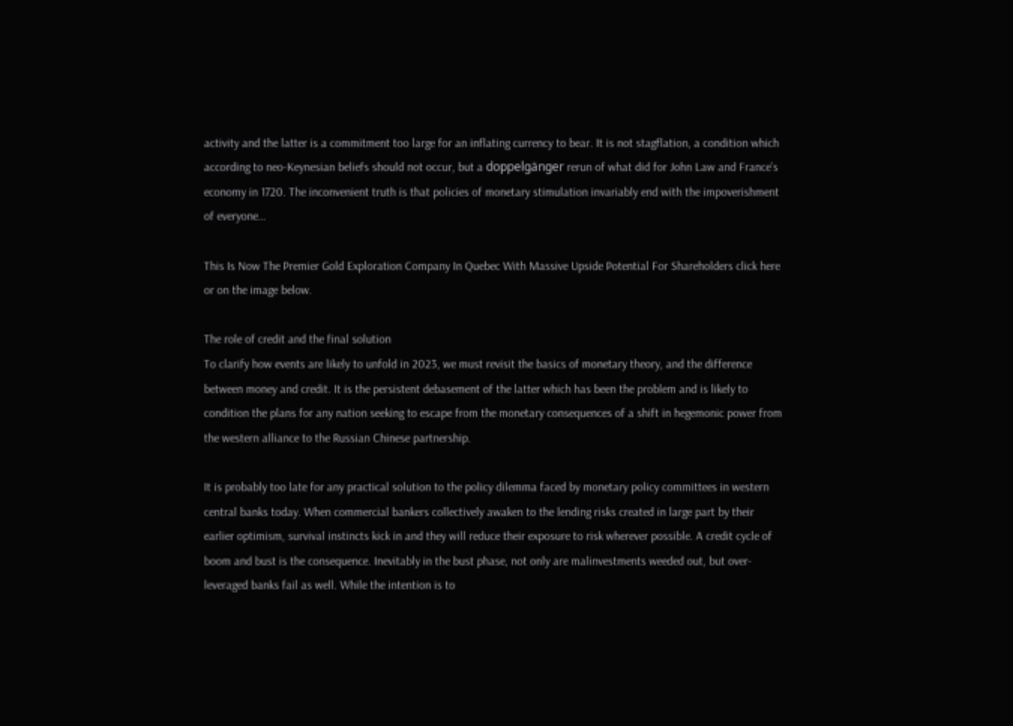activity and the latter is a commitment too large for an inflating currency to bear. It is not stagflation, a condition which according to neo-Keynesian beliefs should not occur, but a doppelgänger rerun of what did for John Law and France’s economy in 1720. The inconvenient truth is that policies of monetary stimulation invariably end with the impoverishment of everyone…

This Is Now The Premier Gold Exploration Company In Quebec With Massive Upside Potential For Shareholders click here or on the image below.

The role of credit and the final solution
To clarify how events are likely to unfold in 2023, we must revisit the basics of monetary theory, and the difference between money and credit. It is the persistent debasement of the latter which has been the problem and is likely to condition the plans for any nation seeking to escape from the monetary consequences of a shift in hegemonic power from the western alliance to the Russian Chinese partnership.

It is probably too late for any practical solution to the policy dilemma faced by monetary policy committees in western central banks today. When commercial bankers collectively awaken to the lending risks created in large part by their earlier optimism, survival instincts kick in and they will reduce their exposure to risk wherever possible. A credit cycle of boom and bust is the consequence. Inevitably in the bust phase, not only are malinvestments weeded out, but over-leveraged banks fail as well. While the intention is to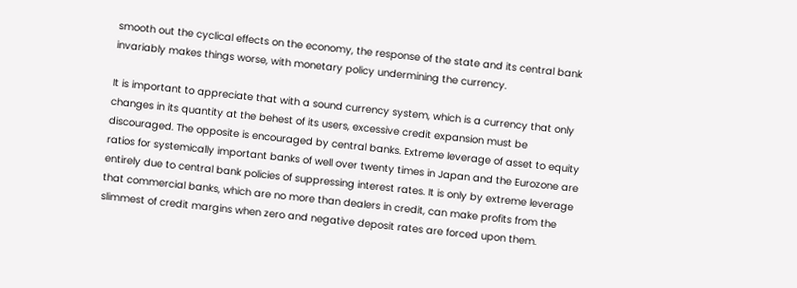smooth out the cyclical effects on the economy, the response of the state and its central bank invariably makes things worse, with monetary policy undermining the currency.

It is important to appreciate that with a sound currency system, which is a currency that only changes in its quantity at the behest of its users, excessive credit expansion must be discouraged. The opposite is encouraged by central banks. Extreme leverage of asset to equity ratios for systemically important banks of well over twenty times in Japan and the Eurozone are entirely due to central bank policies of suppressing interest rates. It is only by extreme leverage that commercial banks, which are no more than dealers in credit, can make profits from the slimmest of credit margins when zero and negative deposit rates are forced upon them.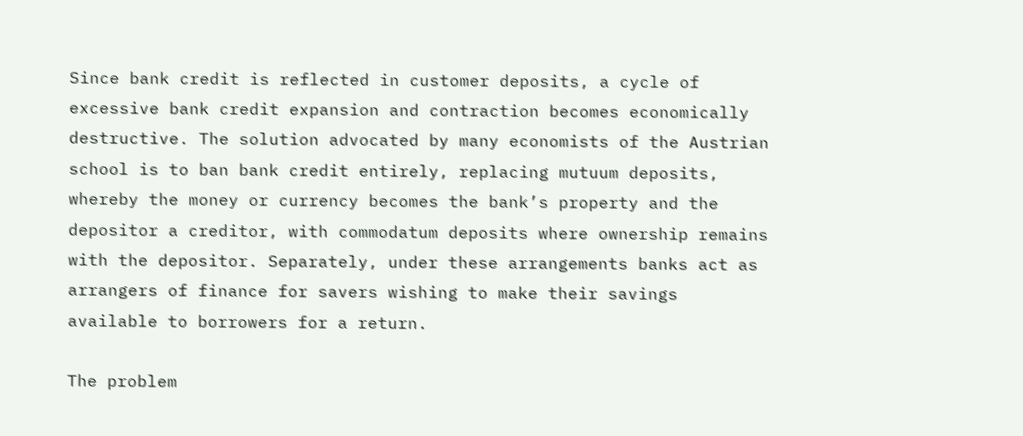Since bank credit is reflected in customer deposits, a cycle of excessive bank credit expansion and contraction becomes economically destructive. The solution advocated by many economists of the Austrian school is to ban bank credit entirely, replacing mutuum deposits, whereby the money or currency becomes the bank’s property and the depositor a creditor, with commodatum deposits where ownership remains with the depositor. Separately, under these arrangements banks act as arrangers of finance for savers wishing to make their savings available to borrowers for a return.

The problem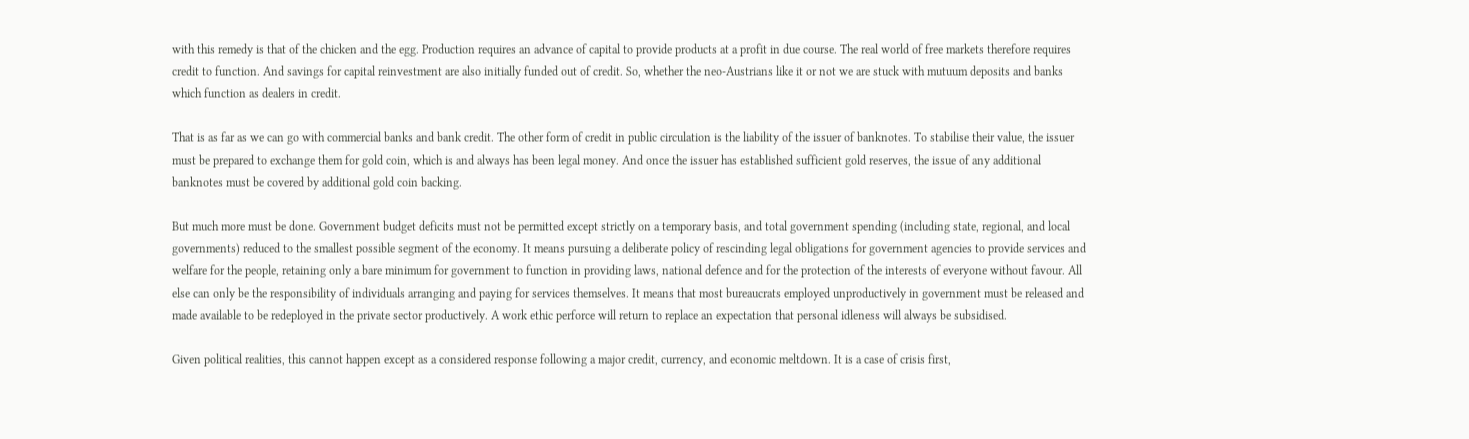with this remedy is that of the chicken and the egg. Production requires an advance of capital to provide products at a profit in due course. The real world of free markets therefore requires credit to function. And savings for capital reinvestment are also initially funded out of credit. So, whether the neo-Austrians like it or not we are stuck with mutuum deposits and banks which function as dealers in credit.

That is as far as we can go with commercial banks and bank credit. The other form of credit in public circulation is the liability of the issuer of banknotes. To stabilise their value, the issuer must be prepared to exchange them for gold coin, which is and always has been legal money. And once the issuer has established sufficient gold reserves, the issue of any additional banknotes must be covered by additional gold coin backing.

But much more must be done. Government budget deficits must not be permitted except strictly on a temporary basis, and total government spending (including state, regional, and local governments) reduced to the smallest possible segment of the economy. It means pursuing a deliberate policy of rescinding legal obligations for government agencies to provide services and welfare for the people, retaining only a bare minimum for government to function in providing laws, national defence and for the protection of the interests of everyone without favour. All else can only be the responsibility of individuals arranging and paying for services themselves. It means that most bureaucrats employed unproductively in government must be released and made available to be redeployed in the private sector productively. A work ethic perforce will return to replace an expectation that personal idleness will always be subsidised.

Given political realities, this cannot happen except as a considered response following a major credit, currency, and economic meltdown. It is a case of crisis first,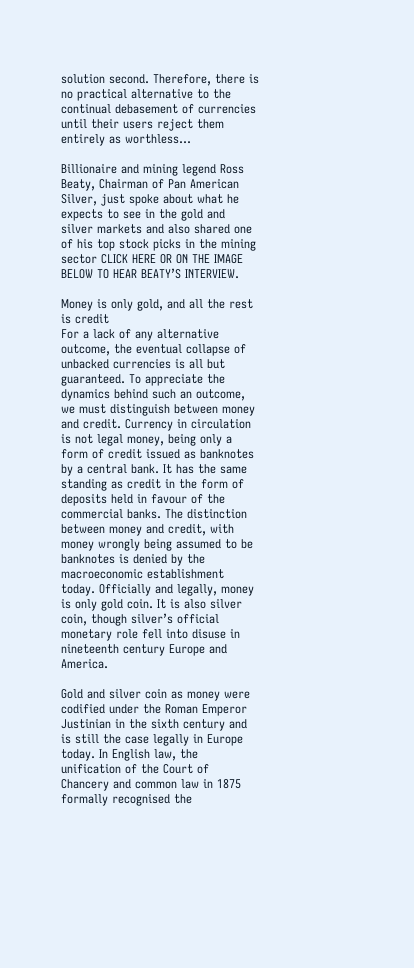solution second. Therefore, there is no practical alternative to the continual debasement of currencies until their users reject them entirely as worthless…

Billionaire and mining legend Ross Beaty, Chairman of Pan American Silver, just spoke about what he expects to see in the gold and silver markets and also shared one of his top stock picks in the mining sector CLICK HERE OR ON THE IMAGE BELOW TO HEAR BEATY’S INTERVIEW.

Money is only gold, and all the rest is credit
For a lack of any alternative outcome, the eventual collapse of unbacked currencies is all but guaranteed. To appreciate the dynamics behind such an outcome, we must distinguish between money and credit. Currency in circulation is not legal money, being only a form of credit issued as banknotes by a central bank. It has the same standing as credit in the form of deposits held in favour of the commercial banks. The distinction between money and credit, with money wrongly being assumed to be banknotes is denied by the macroeconomic establishment today. Officially and legally, money is only gold coin. It is also silver coin, though silver’s official monetary role fell into disuse in nineteenth century Europe and America.

Gold and silver coin as money were codified under the Roman Emperor Justinian in the sixth century and is still the case legally in Europe today. In English law, the unification of the Court of Chancery and common law in 1875 formally recognised the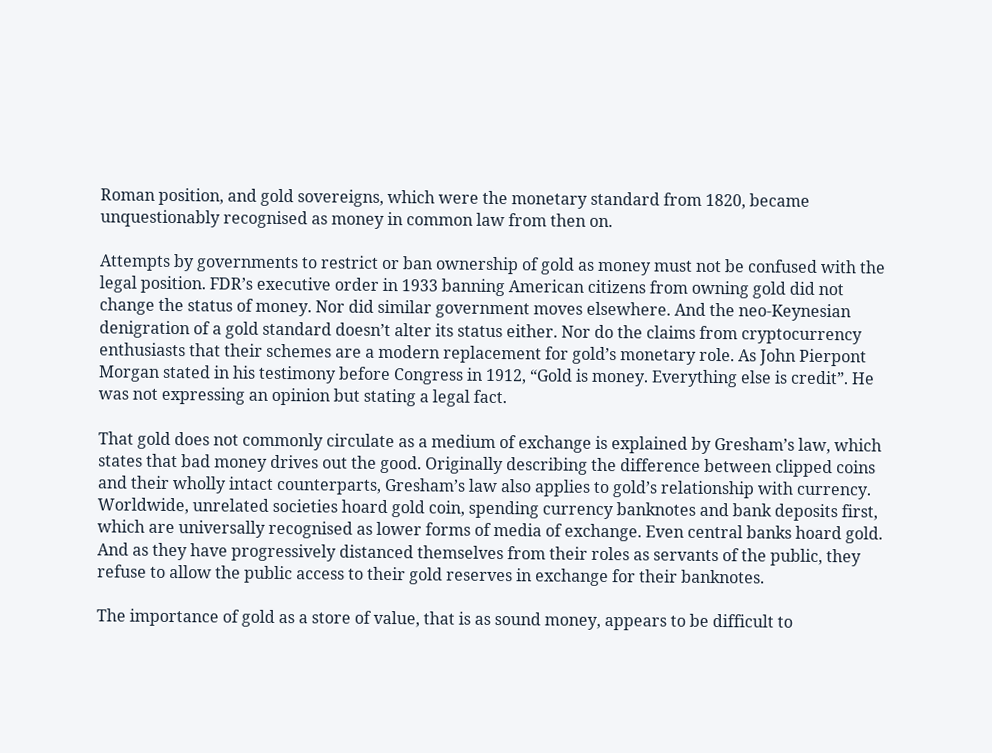Roman position, and gold sovereigns, which were the monetary standard from 1820, became unquestionably recognised as money in common law from then on.

Attempts by governments to restrict or ban ownership of gold as money must not be confused with the legal position. FDR’s executive order in 1933 banning American citizens from owning gold did not change the status of money. Nor did similar government moves elsewhere. And the neo-Keynesian denigration of a gold standard doesn’t alter its status either. Nor do the claims from cryptocurrency enthusiasts that their schemes are a modern replacement for gold’s monetary role. As John Pierpont Morgan stated in his testimony before Congress in 1912, “Gold is money. Everything else is credit”. He was not expressing an opinion but stating a legal fact.

That gold does not commonly circulate as a medium of exchange is explained by Gresham’s law, which states that bad money drives out the good. Originally describing the difference between clipped coins and their wholly intact counterparts, Gresham’s law also applies to gold’s relationship with currency. Worldwide, unrelated societies hoard gold coin, spending currency banknotes and bank deposits first, which are universally recognised as lower forms of media of exchange. Even central banks hoard gold. And as they have progressively distanced themselves from their roles as servants of the public, they refuse to allow the public access to their gold reserves in exchange for their banknotes.

The importance of gold as a store of value, that is as sound money, appears to be difficult to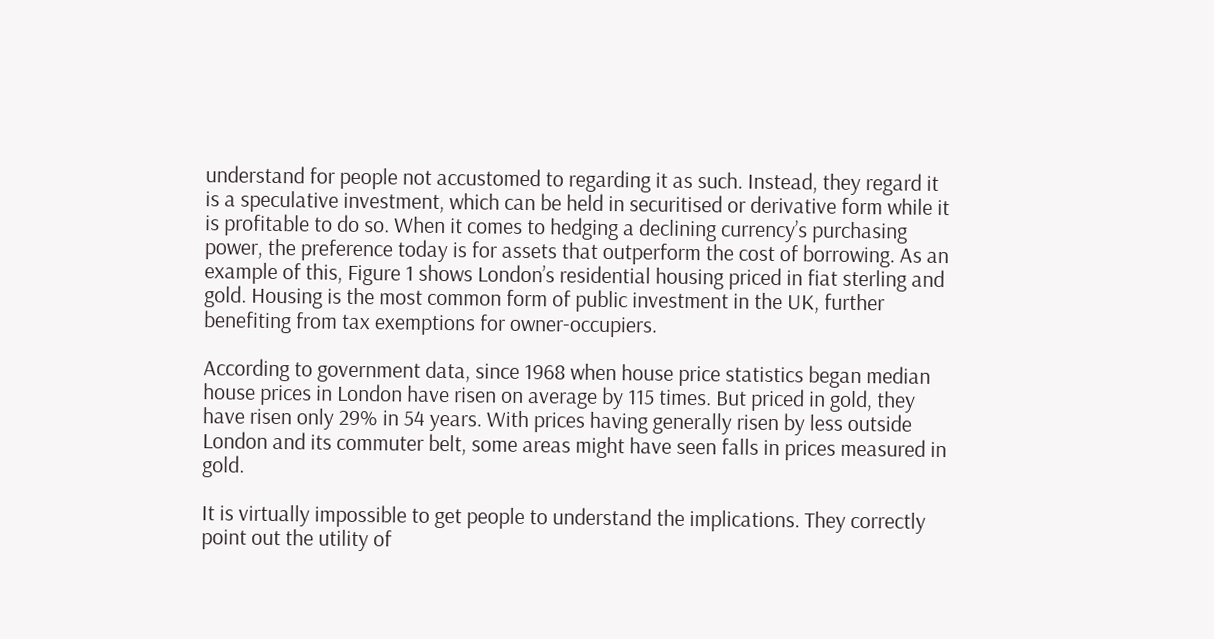understand for people not accustomed to regarding it as such. Instead, they regard it is a speculative investment, which can be held in securitised or derivative form while it is profitable to do so. When it comes to hedging a declining currency’s purchasing power, the preference today is for assets that outperform the cost of borrowing. As an example of this, Figure 1 shows London’s residential housing priced in fiat sterling and gold. Housing is the most common form of public investment in the UK, further benefiting from tax exemptions for owner-occupiers.

According to government data, since 1968 when house price statistics began median house prices in London have risen on average by 115 times. But priced in gold, they have risen only 29% in 54 years. With prices having generally risen by less outside London and its commuter belt, some areas might have seen falls in prices measured in gold.

It is virtually impossible to get people to understand the implications. They correctly point out the utility of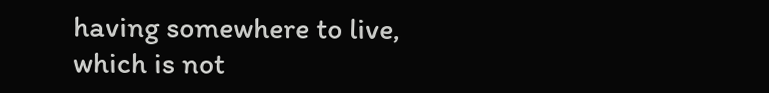having somewhere to live, which is not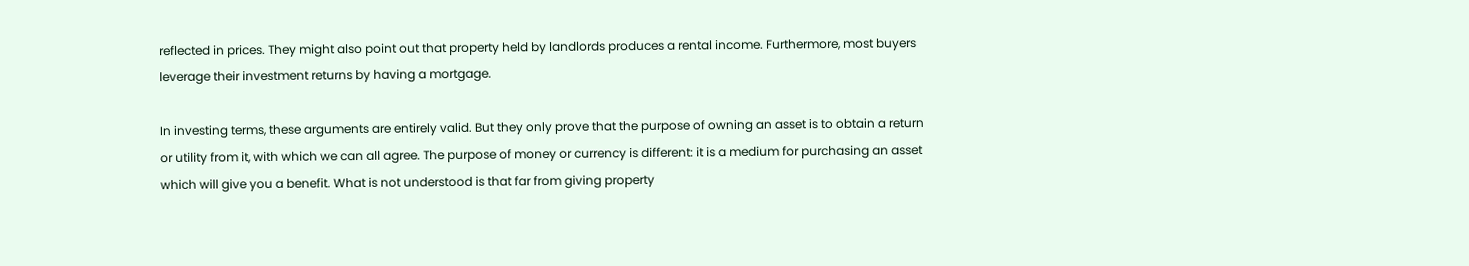reflected in prices. They might also point out that property held by landlords produces a rental income. Furthermore, most buyers leverage their investment returns by having a mortgage.

In investing terms, these arguments are entirely valid. But they only prove that the purpose of owning an asset is to obtain a return or utility from it, with which we can all agree. The purpose of money or currency is different: it is a medium for purchasing an asset which will give you a benefit. What is not understood is that far from giving property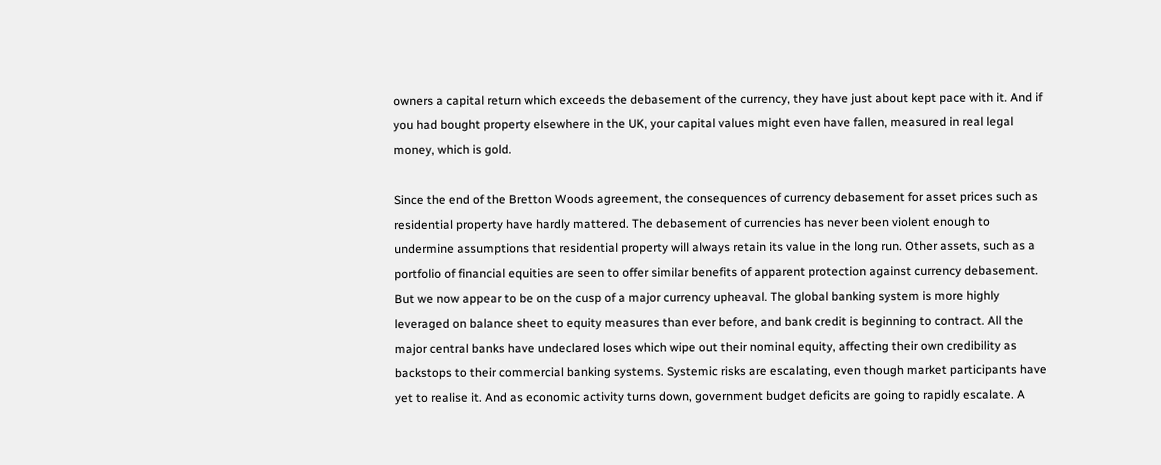owners a capital return which exceeds the debasement of the currency, they have just about kept pace with it. And if you had bought property elsewhere in the UK, your capital values might even have fallen, measured in real legal money, which is gold.

Since the end of the Bretton Woods agreement, the consequences of currency debasement for asset prices such as residential property have hardly mattered. The debasement of currencies has never been violent enough to undermine assumptions that residential property will always retain its value in the long run. Other assets, such as a portfolio of financial equities are seen to offer similar benefits of apparent protection against currency debasement. But we now appear to be on the cusp of a major currency upheaval. The global banking system is more highly leveraged on balance sheet to equity measures than ever before, and bank credit is beginning to contract. All the major central banks have undeclared loses which wipe out their nominal equity, affecting their own credibility as backstops to their commercial banking systems. Systemic risks are escalating, even though market participants have yet to realise it. And as economic activity turns down, government budget deficits are going to rapidly escalate. A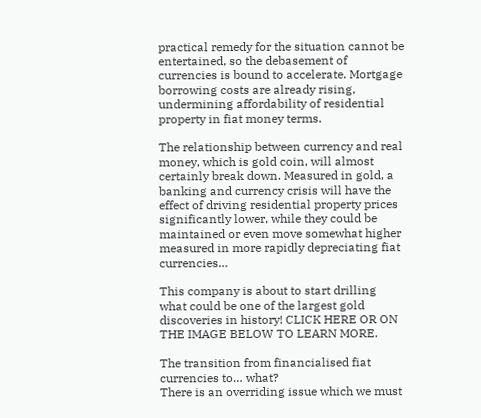practical remedy for the situation cannot be entertained, so the debasement of currencies is bound to accelerate. Mortgage borrowing costs are already rising, undermining affordability of residential property in fiat money terms.

The relationship between currency and real money, which is gold coin, will almost certainly break down. Measured in gold, a banking and currency crisis will have the effect of driving residential property prices significantly lower, while they could be maintained or even move somewhat higher measured in more rapidly depreciating fiat currencies…

This company is about to start drilling what could be one of the largest gold discoveries in history! CLICK HERE OR ON THE IMAGE BELOW TO LEARN MORE.

The transition from financialised fiat currencies to… what?
There is an overriding issue which we must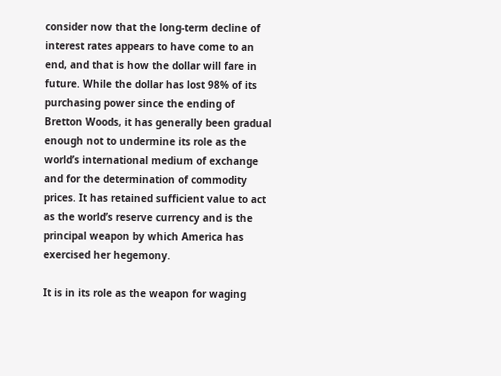consider now that the long-term decline of interest rates appears to have come to an end, and that is how the dollar will fare in future. While the dollar has lost 98% of its purchasing power since the ending of Bretton Woods, it has generally been gradual enough not to undermine its role as the world’s international medium of exchange and for the determination of commodity prices. It has retained sufficient value to act as the world’s reserve currency and is the principal weapon by which America has exercised her hegemony.

It is in its role as the weapon for waging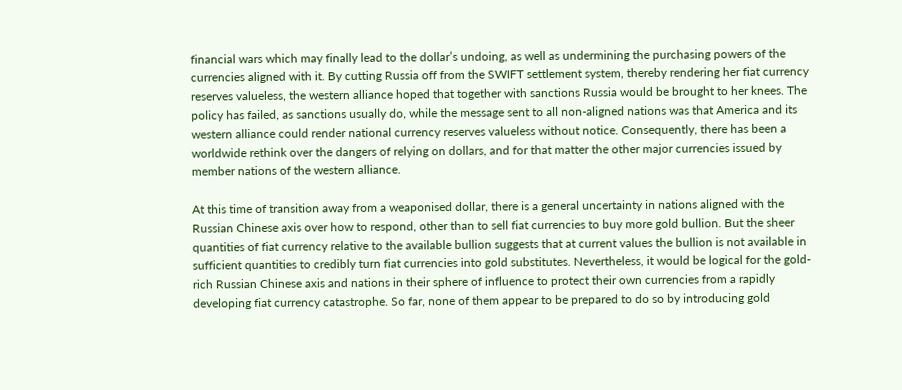financial wars which may finally lead to the dollar’s undoing, as well as undermining the purchasing powers of the currencies aligned with it. By cutting Russia off from the SWIFT settlement system, thereby rendering her fiat currency reserves valueless, the western alliance hoped that together with sanctions Russia would be brought to her knees. The policy has failed, as sanctions usually do, while the message sent to all non-aligned nations was that America and its western alliance could render national currency reserves valueless without notice. Consequently, there has been a worldwide rethink over the dangers of relying on dollars, and for that matter the other major currencies issued by member nations of the western alliance.

At this time of transition away from a weaponised dollar, there is a general uncertainty in nations aligned with the Russian Chinese axis over how to respond, other than to sell fiat currencies to buy more gold bullion. But the sheer quantities of fiat currency relative to the available bullion suggests that at current values the bullion is not available in sufficient quantities to credibly turn fiat currencies into gold substitutes. Nevertheless, it would be logical for the gold-rich Russian Chinese axis and nations in their sphere of influence to protect their own currencies from a rapidly developing fiat currency catastrophe. So far, none of them appear to be prepared to do so by introducing gold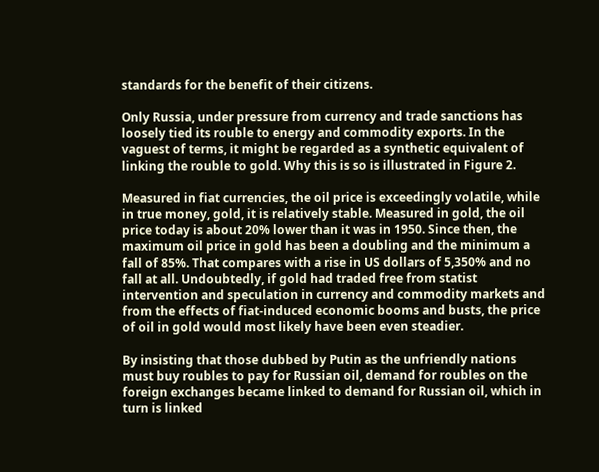standards for the benefit of their citizens.

Only Russia, under pressure from currency and trade sanctions has loosely tied its rouble to energy and commodity exports. In the vaguest of terms, it might be regarded as a synthetic equivalent of linking the rouble to gold. Why this is so is illustrated in Figure 2.

Measured in fiat currencies, the oil price is exceedingly volatile, while in true money, gold, it is relatively stable. Measured in gold, the oil price today is about 20% lower than it was in 1950. Since then, the maximum oil price in gold has been a doubling and the minimum a fall of 85%. That compares with a rise in US dollars of 5,350% and no fall at all. Undoubtedly, if gold had traded free from statist intervention and speculation in currency and commodity markets and from the effects of fiat-induced economic booms and busts, the price of oil in gold would most likely have been even steadier.

By insisting that those dubbed by Putin as the unfriendly nations must buy roubles to pay for Russian oil, demand for roubles on the foreign exchanges became linked to demand for Russian oil, which in turn is linked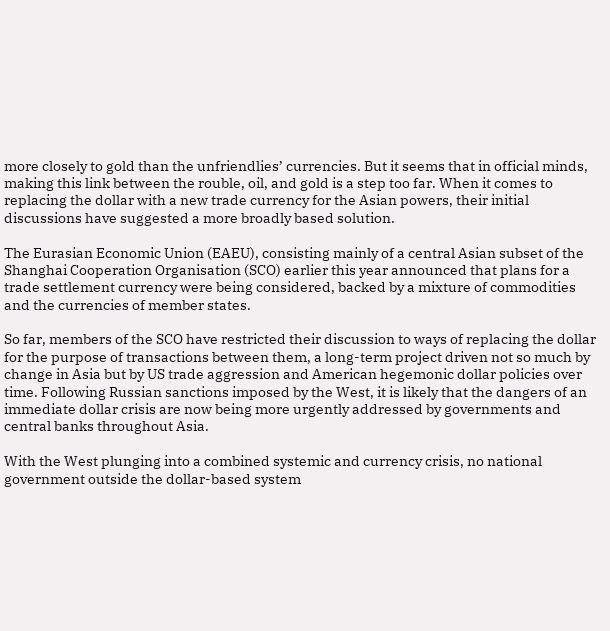more closely to gold than the unfriendlies’ currencies. But it seems that in official minds, making this link between the rouble, oil, and gold is a step too far. When it comes to replacing the dollar with a new trade currency for the Asian powers, their initial discussions have suggested a more broadly based solution.

The Eurasian Economic Union (EAEU), consisting mainly of a central Asian subset of the Shanghai Cooperation Organisation (SCO) earlier this year announced that plans for a trade settlement currency were being considered, backed by a mixture of commodities and the currencies of member states.

So far, members of the SCO have restricted their discussion to ways of replacing the dollar for the purpose of transactions between them, a long-term project driven not so much by change in Asia but by US trade aggression and American hegemonic dollar policies over time. Following Russian sanctions imposed by the West, it is likely that the dangers of an immediate dollar crisis are now being more urgently addressed by governments and central banks throughout Asia.

With the West plunging into a combined systemic and currency crisis, no national government outside the dollar-based system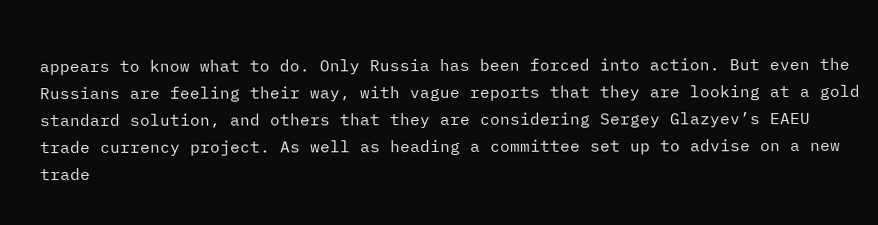appears to know what to do. Only Russia has been forced into action. But even the Russians are feeling their way, with vague reports that they are looking at a gold standard solution, and others that they are considering Sergey Glazyev’s EAEU trade currency project. As well as heading a committee set up to advise on a new trade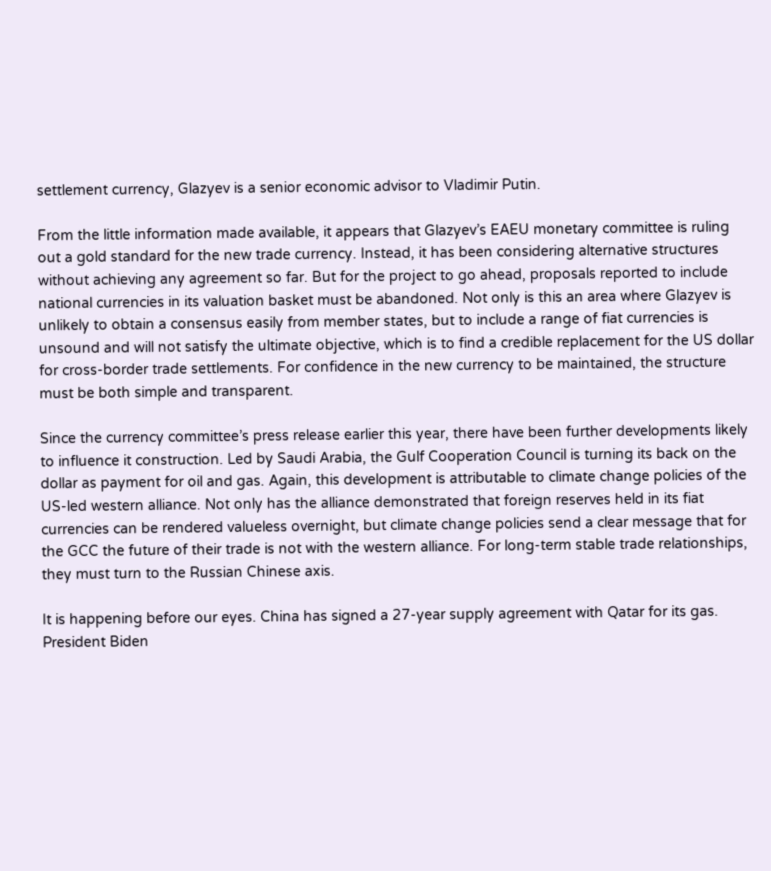settlement currency, Glazyev is a senior economic advisor to Vladimir Putin.

From the little information made available, it appears that Glazyev’s EAEU monetary committee is ruling out a gold standard for the new trade currency. Instead, it has been considering alternative structures without achieving any agreement so far. But for the project to go ahead, proposals reported to include national currencies in its valuation basket must be abandoned. Not only is this an area where Glazyev is unlikely to obtain a consensus easily from member states, but to include a range of fiat currencies is unsound and will not satisfy the ultimate objective, which is to find a credible replacement for the US dollar for cross-border trade settlements. For confidence in the new currency to be maintained, the structure must be both simple and transparent.

Since the currency committee’s press release earlier this year, there have been further developments likely to influence it construction. Led by Saudi Arabia, the Gulf Cooperation Council is turning its back on the dollar as payment for oil and gas. Again, this development is attributable to climate change policies of the US-led western alliance. Not only has the alliance demonstrated that foreign reserves held in its fiat currencies can be rendered valueless overnight, but climate change policies send a clear message that for the GCC the future of their trade is not with the western alliance. For long-term stable trade relationships, they must turn to the Russian Chinese axis.

It is happening before our eyes. China has signed a 27-year supply agreement with Qatar for its gas. President Biden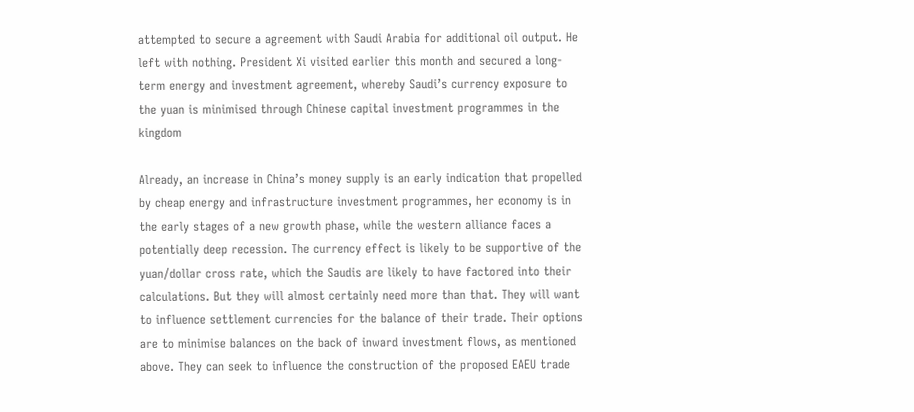attempted to secure a agreement with Saudi Arabia for additional oil output. He left with nothing. President Xi visited earlier this month and secured a long-term energy and investment agreement, whereby Saudi’s currency exposure to the yuan is minimised through Chinese capital investment programmes in the kingdom

Already, an increase in China’s money supply is an early indication that propelled by cheap energy and infrastructure investment programmes, her economy is in the early stages of a new growth phase, while the western alliance faces a potentially deep recession. The currency effect is likely to be supportive of the yuan/dollar cross rate, which the Saudis are likely to have factored into their calculations. But they will almost certainly need more than that. They will want to influence settlement currencies for the balance of their trade. Their options are to minimise balances on the back of inward investment flows, as mentioned above. They can seek to influence the construction of the proposed EAEU trade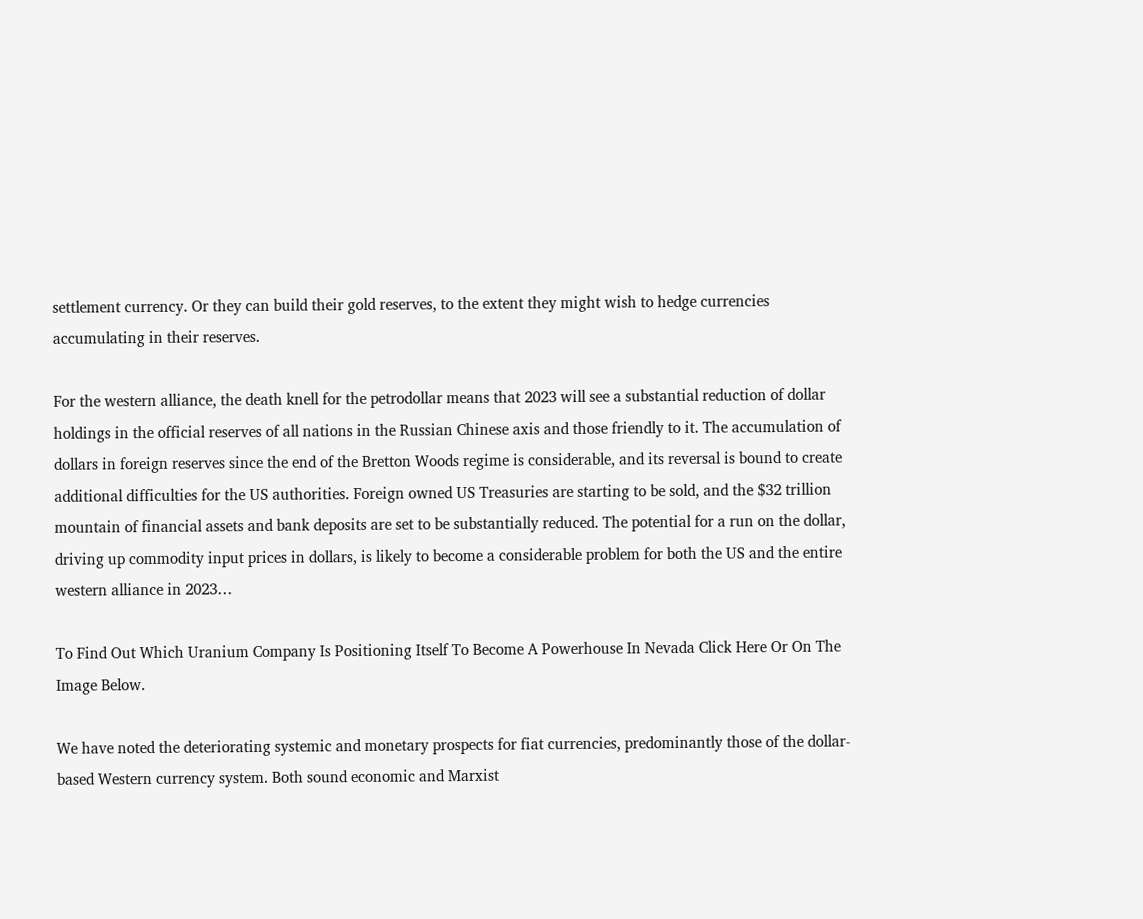settlement currency. Or they can build their gold reserves, to the extent they might wish to hedge currencies accumulating in their reserves.

For the western alliance, the death knell for the petrodollar means that 2023 will see a substantial reduction of dollar holdings in the official reserves of all nations in the Russian Chinese axis and those friendly to it. The accumulation of dollars in foreign reserves since the end of the Bretton Woods regime is considerable, and its reversal is bound to create additional difficulties for the US authorities. Foreign owned US Treasuries are starting to be sold, and the $32 trillion mountain of financial assets and bank deposits are set to be substantially reduced. The potential for a run on the dollar, driving up commodity input prices in dollars, is likely to become a considerable problem for both the US and the entire western alliance in 2023…

To Find Out Which Uranium Company Is Positioning Itself To Become A Powerhouse In Nevada Click Here Or On The Image Below.

We have noted the deteriorating systemic and monetary prospects for fiat currencies, predominantly those of the dollar-based Western currency system. Both sound economic and Marxist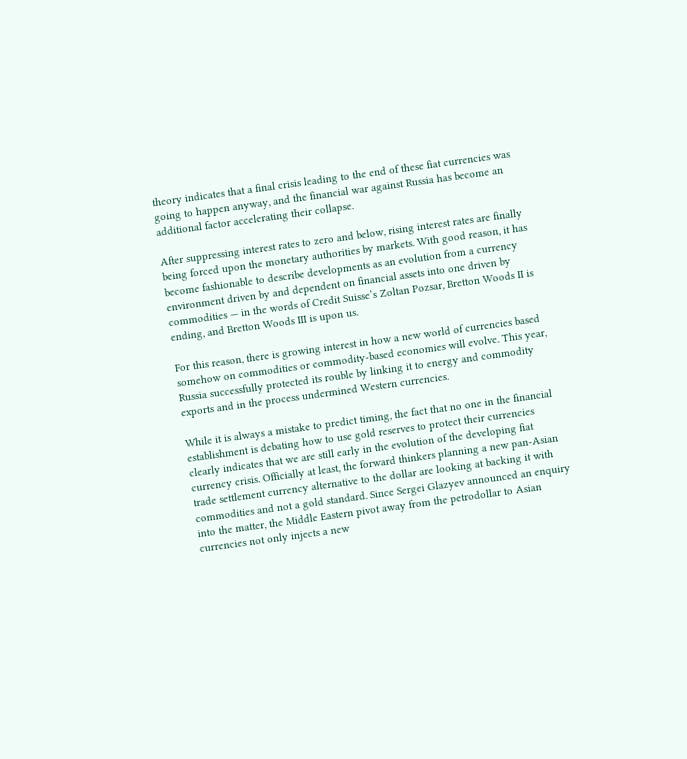theory indicates that a final crisis leading to the end of these fiat currencies was going to happen anyway, and the financial war against Russia has become an additional factor accelerating their collapse.

After suppressing interest rates to zero and below, rising interest rates are finally being forced upon the monetary authorities by markets. With good reason, it has become fashionable to describe developments as an evolution from a currency environment driven by and dependent on financial assets into one driven by commodities — in the words of Credit Suisse’s Zoltan Pozsar, Bretton Woods II is ending, and Bretton Woods III is upon us.

For this reason, there is growing interest in how a new world of currencies based somehow on commodities or commodity-based economies will evolve. This year, Russia successfully protected its rouble by linking it to energy and commodity exports and in the process undermined Western currencies.

While it is always a mistake to predict timing, the fact that no one in the financial establishment is debating how to use gold reserves to protect their currencies clearly indicates that we are still early in the evolution of the developing fiat currency crisis. Officially at least, the forward thinkers planning a new pan-Asian trade settlement currency alternative to the dollar are looking at backing it with commodities and not a gold standard. Since Sergei Glazyev announced an enquiry into the matter, the Middle Eastern pivot away from the petrodollar to Asian currencies not only injects a new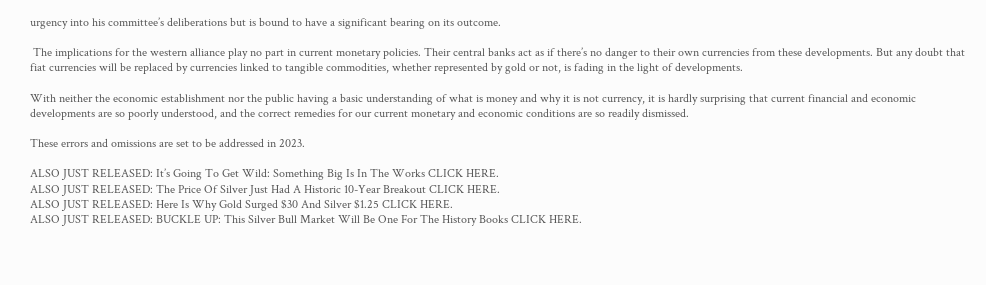urgency into his committee’s deliberations but is bound to have a significant bearing on its outcome.

 The implications for the western alliance play no part in current monetary policies. Their central banks act as if there’s no danger to their own currencies from these developments. But any doubt that fiat currencies will be replaced by currencies linked to tangible commodities, whether represented by gold or not, is fading in the light of developments.

With neither the economic establishment nor the public having a basic understanding of what is money and why it is not currency, it is hardly surprising that current financial and economic developments are so poorly understood, and the correct remedies for our current monetary and economic conditions are so readily dismissed.

These errors and omissions are set to be addressed in 2023.

ALSO JUST RELEASED: It’s Going To Get Wild: Something Big Is In The Works CLICK HERE.
ALSO JUST RELEASED: The Price Of Silver Just Had A Historic 10-Year Breakout CLICK HERE.
ALSO JUST RELEASED: Here Is Why Gold Surged $30 And Silver $1.25 CLICK HERE.
ALSO JUST RELEASED: BUCKLE UP: This Silver Bull Market Will Be One For The History Books CLICK HERE.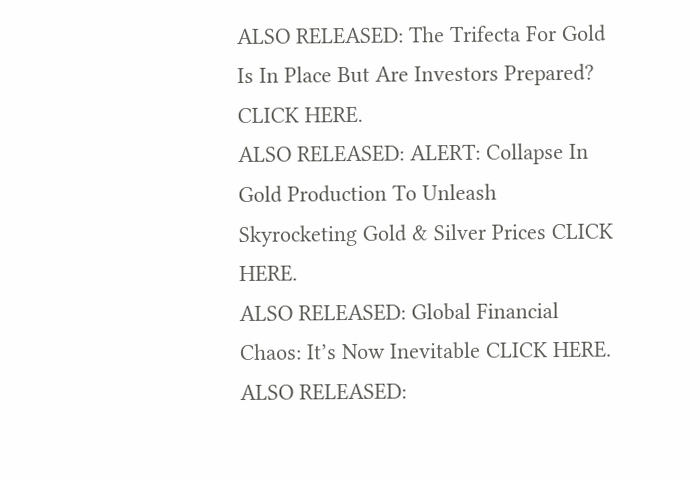ALSO RELEASED: The Trifecta For Gold Is In Place But Are Investors Prepared? CLICK HERE.
ALSO RELEASED: ALERT: Collapse In Gold Production To Unleash Skyrocketing Gold & Silver Prices CLICK HERE.
ALSO RELEASED: Global Financial Chaos: It’s Now Inevitable CLICK HERE.
ALSO RELEASED: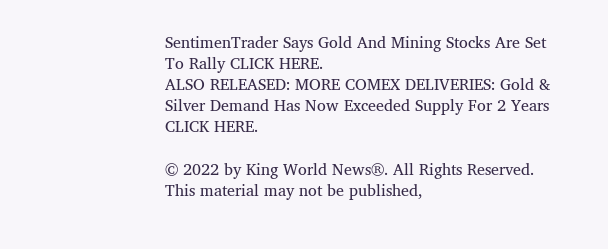SentimenTrader Says Gold And Mining Stocks Are Set To Rally CLICK HERE.
ALSO RELEASED: MORE COMEX DELIVERIES: Gold & Silver Demand Has Now Exceeded Supply For 2 Years CLICK HERE.

© 2022 by King World News®. All Rights Reserved. This material may not be published,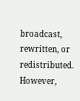broadcast, rewritten, or redistributed.  However,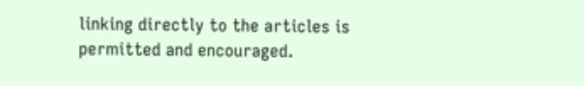linking directly to the articles is permitted and encouraged.